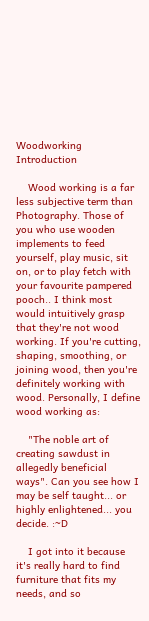Woodworking Introduction

    Wood working is a far less subjective term than Photography. Those of you who use wooden implements to feed yourself, play music, sit on, or to play fetch with your favourite pampered pooch.. I think most would intuitively grasp that they're not wood working. If you're cutting, shaping, smoothing, or joining wood, then you're definitely working with wood. Personally, I define wood working as:

    "The noble art of creating sawdust in allegedly beneficial ways". Can you see how I may be self taught... or highly enlightened... you decide. :~D

    I got into it because it's really hard to find furniture that fits my needs, and so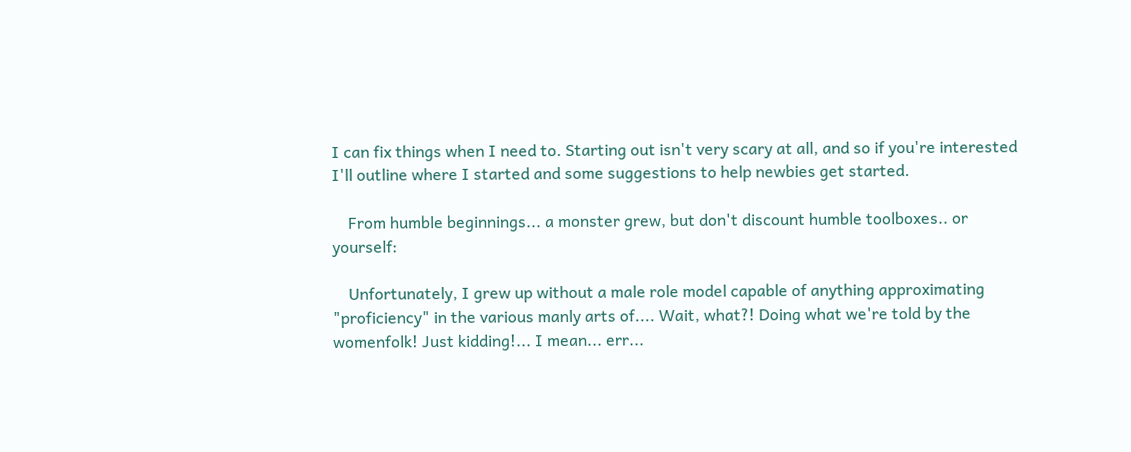I can fix things when I need to. Starting out isn't very scary at all, and so if you're interested I'll outline where I started and some suggestions to help newbies get started.

    From humble beginnings... a monster grew, but don't discount humble toolboxes.. or yourself:

    Unfortunately, I grew up without a male role model capable of anything approximating "proficiency" in the various manly arts of.... Wait, what?! Doing what we're told by the womenfolk! Just kidding!... I mean... err...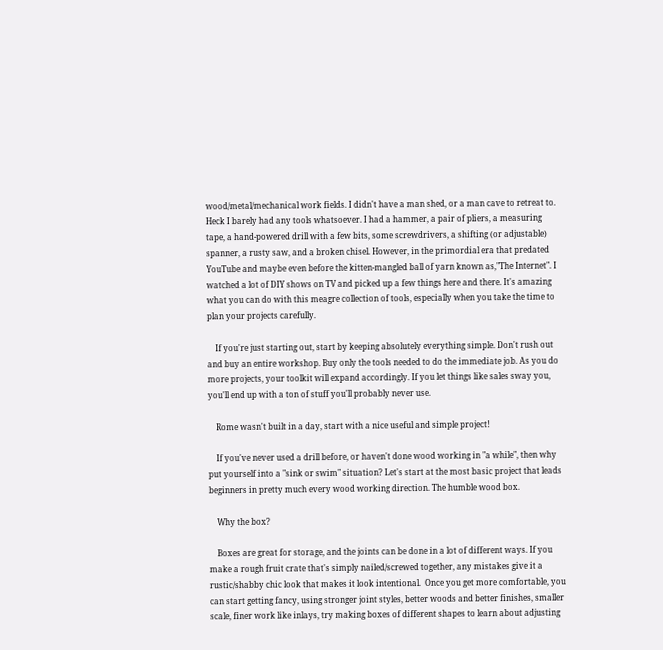wood/metal/mechanical work fields. I didn't have a man shed, or a man cave to retreat to. Heck I barely had any tools whatsoever. I had a hammer, a pair of pliers, a measuring tape, a hand-powered drill with a few bits, some screwdrivers, a shifting (or adjustable) spanner, a rusty saw, and a broken chisel. However, in the primordial era that predated YouTube and maybe even before the kitten-mangled ball of yarn known as,"The Internet". I watched a lot of DIY shows on TV and picked up a few things here and there. It's amazing what you can do with this meagre collection of tools, especially when you take the time to plan your projects carefully.

    If you're just starting out, start by keeping absolutely everything simple. Don't rush out and buy an entire workshop. Buy only the tools needed to do the immediate job. As you do more projects, your toolkit will expand accordingly. If you let things like sales sway you, you'll end up with a ton of stuff you'll probably never use.

    Rome wasn't built in a day, start with a nice useful and simple project!

    If you've never used a drill before, or haven't done wood working in "a while", then why put yourself into a "sink or swim" situation? Let's start at the most basic project that leads beginners in pretty much every wood working direction. The humble wood box.

    Why the box?

    Boxes are great for storage, and the joints can be done in a lot of different ways. If you make a rough fruit crate that's simply nailed/screwed together, any mistakes give it a rustic/shabby chic look that makes it look intentional.  Once you get more comfortable, you can start getting fancy, using stronger joint styles, better woods and better finishes, smaller scale, finer work like inlays, try making boxes of different shapes to learn about adjusting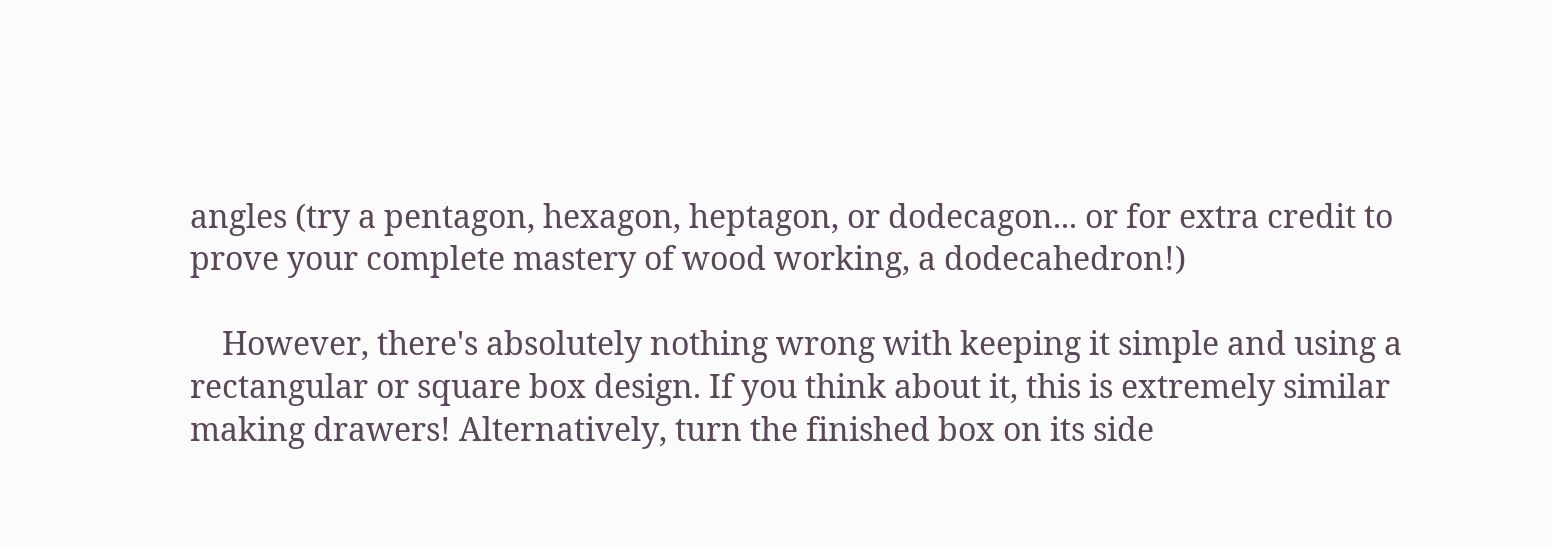angles (try a pentagon, hexagon, heptagon, or dodecagon... or for extra credit to prove your complete mastery of wood working, a dodecahedron!)

    However, there's absolutely nothing wrong with keeping it simple and using a rectangular or square box design. If you think about it, this is extremely similar making drawers! Alternatively, turn the finished box on its side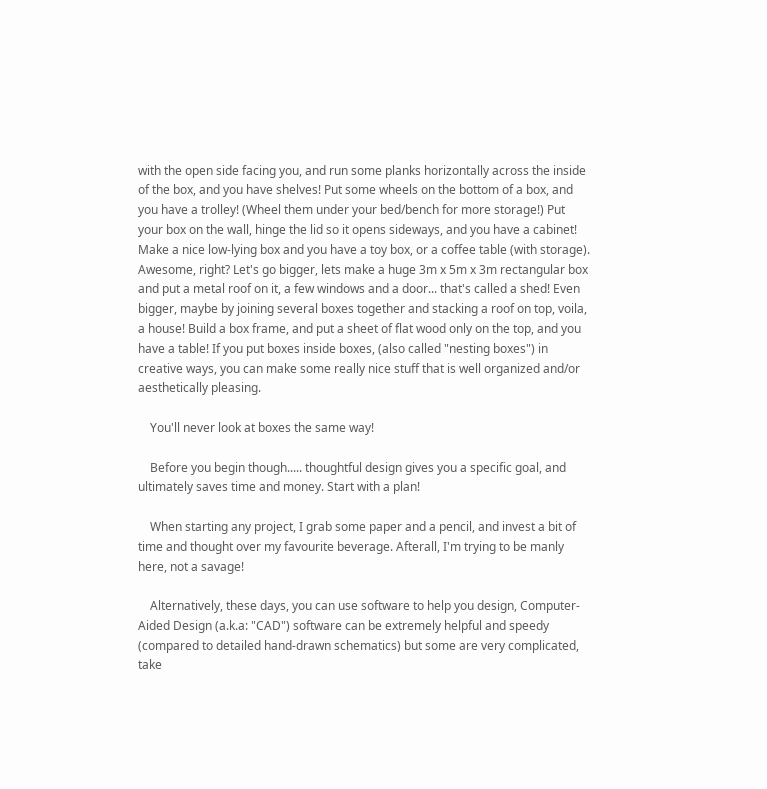with the open side facing you, and run some planks horizontally across the inside of the box, and you have shelves! Put some wheels on the bottom of a box, and you have a trolley! (Wheel them under your bed/bench for more storage!) Put your box on the wall, hinge the lid so it opens sideways, and you have a cabinet! Make a nice low-lying box and you have a toy box, or a coffee table (with storage). Awesome, right? Let's go bigger, lets make a huge 3m x 5m x 3m rectangular box and put a metal roof on it, a few windows and a door... that's called a shed! Even bigger, maybe by joining several boxes together and stacking a roof on top, voila, a house! Build a box frame, and put a sheet of flat wood only on the top, and you have a table! If you put boxes inside boxes, (also called "nesting boxes") in creative ways, you can make some really nice stuff that is well organized and/or aesthetically pleasing.

    You'll never look at boxes the same way!

    Before you begin though..... thoughtful design gives you a specific goal, and ultimately saves time and money. Start with a plan!

    When starting any project, I grab some paper and a pencil, and invest a bit of time and thought over my favourite beverage. Afterall, I'm trying to be manly here, not a savage!

    Alternatively, these days, you can use software to help you design, Computer-Aided Design (a.k.a: "CAD") software can be extremely helpful and speedy (compared to detailed hand-drawn schematics) but some are very complicated, take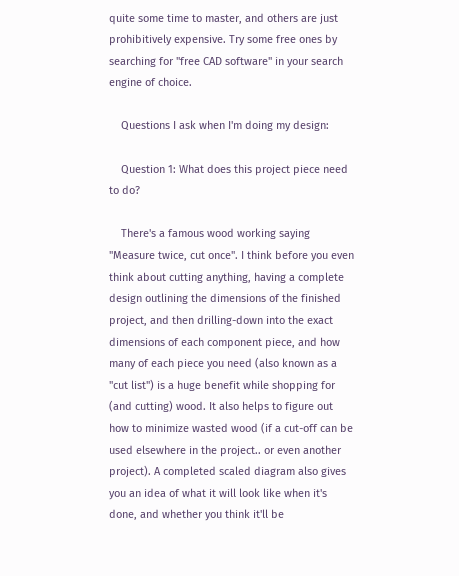quite some time to master, and others are just prohibitively expensive. Try some free ones by searching for "free CAD software" in your search engine of choice.

    Questions I ask when I'm doing my design:

    Question 1: What does this project piece need to do?

    There's a famous wood working saying "Measure twice, cut once". I think before you even think about cutting anything, having a complete design outlining the dimensions of the finished project, and then drilling-down into the exact dimensions of each component piece, and how many of each piece you need (also known as a "cut list") is a huge benefit while shopping for (and cutting) wood. It also helps to figure out how to minimize wasted wood (if a cut-off can be used elsewhere in the project.. or even another project). A completed scaled diagram also gives you an idea of what it will look like when it's done, and whether you think it'll be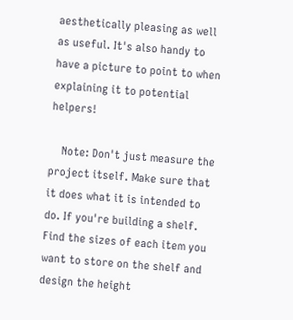aesthetically pleasing as well as useful. It's also handy to have a picture to point to when explaining it to potential helpers!

    Note: Don't just measure the project itself. Make sure that it does what it is intended to do. If you're building a shelf. Find the sizes of each item you want to store on the shelf and design the height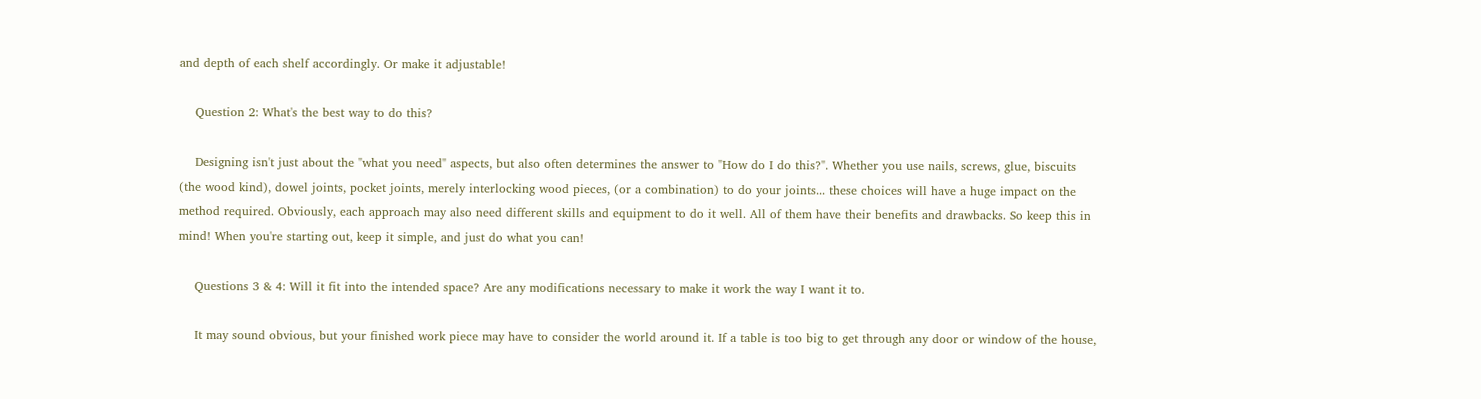and depth of each shelf accordingly. Or make it adjustable!

    Question 2: What's the best way to do this?

    Designing isn't just about the "what you need" aspects, but also often determines the answer to "How do I do this?". Whether you use nails, screws, glue, biscuits (the wood kind), dowel joints, pocket joints, merely interlocking wood pieces, (or a combination) to do your joints... these choices will have a huge impact on the method required. Obviously, each approach may also need different skills and equipment to do it well. All of them have their benefits and drawbacks. So keep this in mind! When you're starting out, keep it simple, and just do what you can!

    Questions 3 & 4: Will it fit into the intended space? Are any modifications necessary to make it work the way I want it to.

    It may sound obvious, but your finished work piece may have to consider the world around it. If a table is too big to get through any door or window of the house,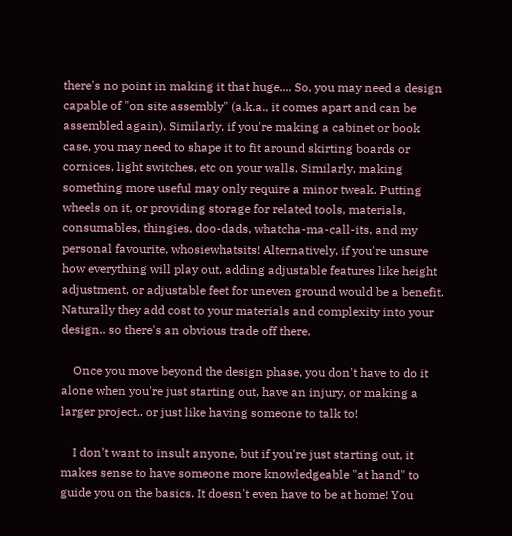there's no point in making it that huge.... So, you may need a design capable of "on site assembly" (a.k.a., it comes apart and can be assembled again). Similarly, if you're making a cabinet or book case, you may need to shape it to fit around skirting boards or cornices, light switches, etc on your walls. Similarly, making something more useful may only require a minor tweak. Putting wheels on it, or providing storage for related tools, materials, consumables, thingies, doo-dads, whatcha-ma-call-its, and my personal favourite, whosiewhatsits! Alternatively, if you're unsure how everything will play out, adding adjustable features like height adjustment, or adjustable feet for uneven ground would be a benefit. Naturally they add cost to your materials and complexity into your design.. so there's an obvious trade off there.

    Once you move beyond the design phase, you don't have to do it alone when you're just starting out, have an injury, or making a larger project.. or just like having someone to talk to!

    I don't want to insult anyone, but if you're just starting out, it makes sense to have someone more knowledgeable "at hand" to guide you on the basics. It doesn't even have to be at home! You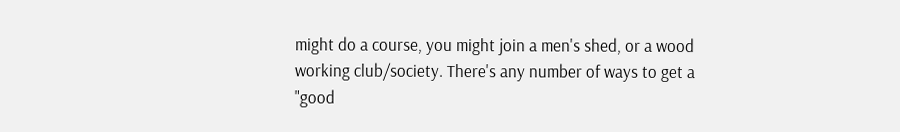might do a course, you might join a men's shed, or a wood working club/society. There's any number of ways to get a "good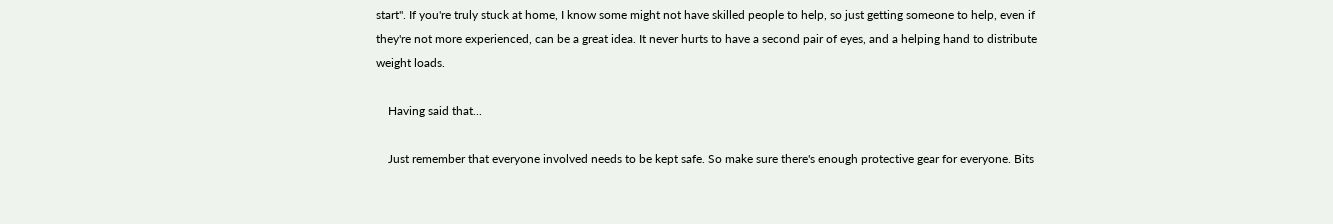start". If you're truly stuck at home, I know some might not have skilled people to help, so just getting someone to help, even if they're not more experienced, can be a great idea. It never hurts to have a second pair of eyes, and a helping hand to distribute weight loads.

    Having said that...

    Just remember that everyone involved needs to be kept safe. So make sure there's enough protective gear for everyone. Bits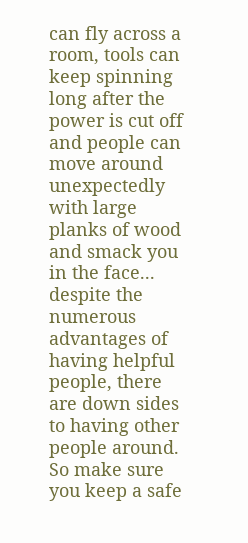can fly across a room, tools can keep spinning long after the power is cut off and people can move around unexpectedly with large planks of wood and smack you in the face... despite the numerous advantages of having helpful people, there are down sides to having other people around. So make sure you keep a safe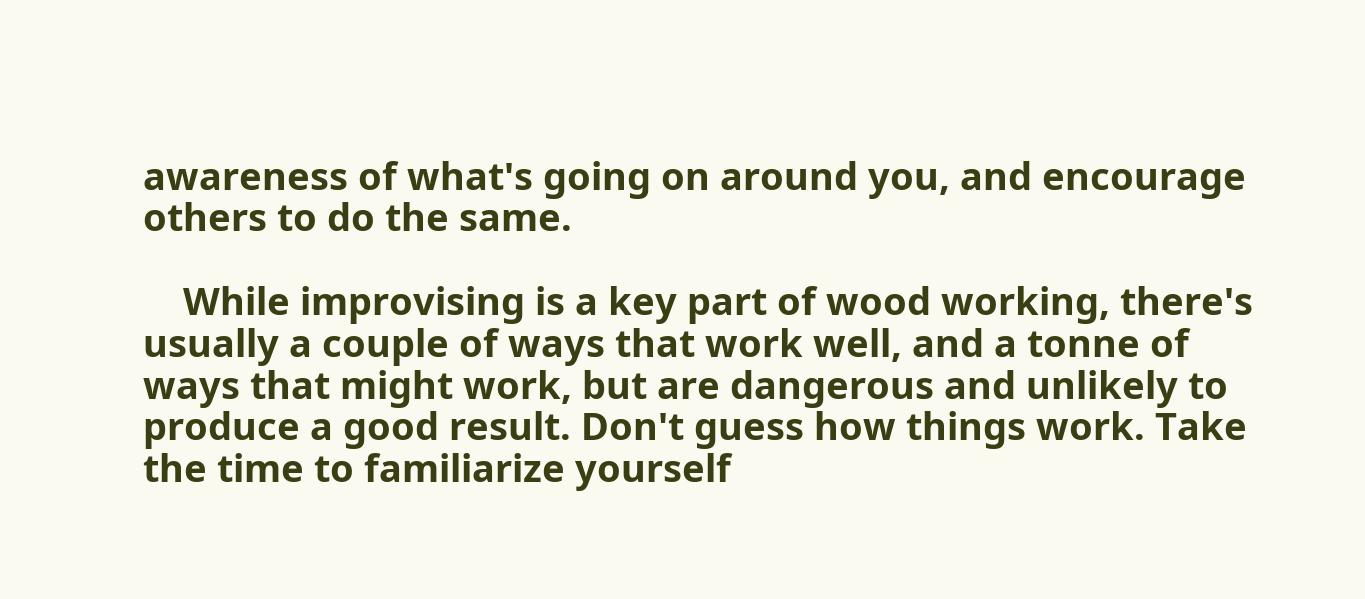awareness of what's going on around you, and encourage others to do the same.

    While improvising is a key part of wood working, there's usually a couple of ways that work well, and a tonne of ways that might work, but are dangerous and unlikely to produce a good result. Don't guess how things work. Take the time to familiarize yourself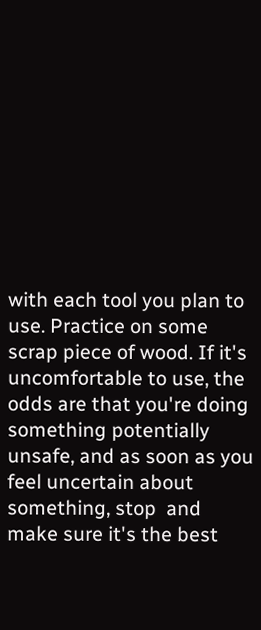with each tool you plan to use. Practice on some scrap piece of wood. If it's uncomfortable to use, the odds are that you're doing something potentially unsafe, and as soon as you feel uncertain about something, stop  and make sure it's the best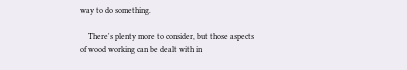way to do something.

    There's plenty more to consider, but those aspects of wood working can be dealt with in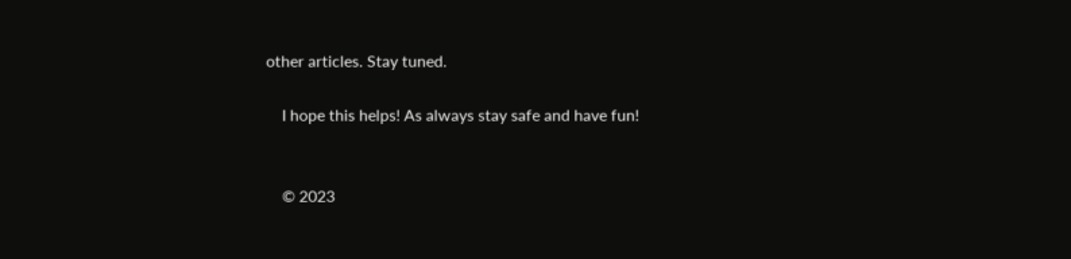other articles. Stay tuned.

    I hope this helps! As always stay safe and have fun!


    © 2023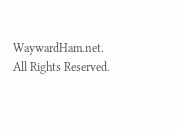WaywardHam.net. All Rights Reserved.